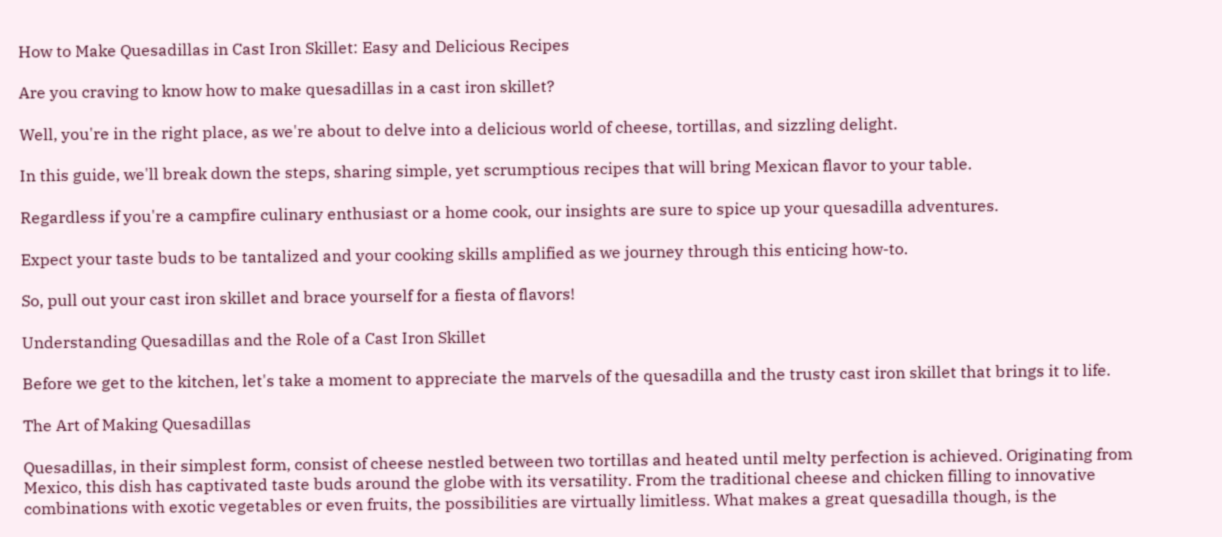How to Make Quesadillas in Cast Iron Skillet: Easy and Delicious Recipes

Are you craving to know how to make quesadillas in a cast iron skillet?

Well, you're in the right place, as we're about to delve into a delicious world of cheese, tortillas, and sizzling delight.

In this guide, we'll break down the steps, sharing simple, yet scrumptious recipes that will bring Mexican flavor to your table.

Regardless if you're a campfire culinary enthusiast or a home cook, our insights are sure to spice up your quesadilla adventures.

Expect your taste buds to be tantalized and your cooking skills amplified as we journey through this enticing how-to.

So, pull out your cast iron skillet and brace yourself for a fiesta of flavors!

Understanding Quesadillas and the Role of a Cast Iron Skillet

Before we get to the kitchen, let's take a moment to appreciate the marvels of the quesadilla and the trusty cast iron skillet that brings it to life.

The Art of Making Quesadillas

Quesadillas, in their simplest form, consist of cheese nestled between two tortillas and heated until melty perfection is achieved. Originating from Mexico, this dish has captivated taste buds around the globe with its versatility. From the traditional cheese and chicken filling to innovative combinations with exotic vegetables or even fruits, the possibilities are virtually limitless. What makes a great quesadilla though, is the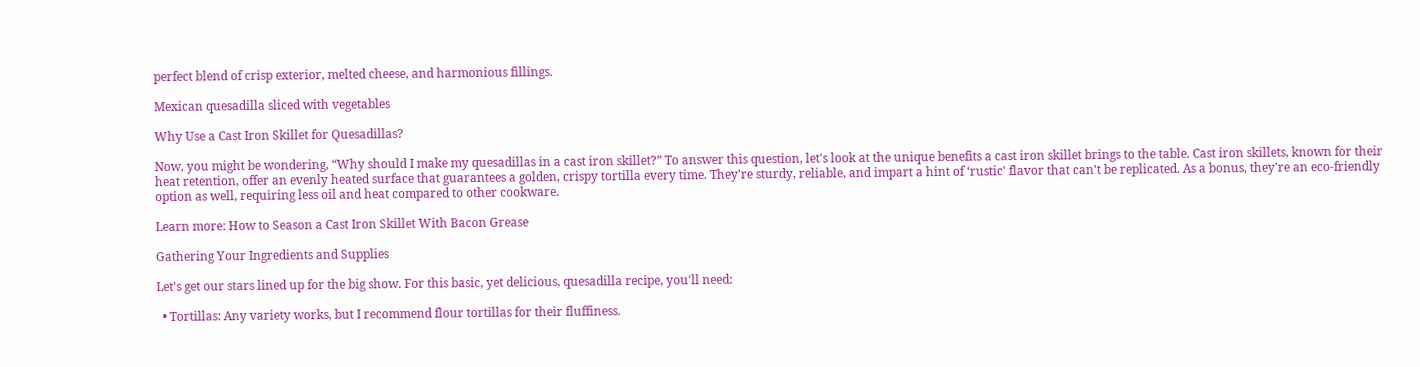perfect blend of crisp exterior, melted cheese, and harmonious fillings.

Mexican quesadilla sliced with vegetables

Why Use a Cast Iron Skillet for Quesadillas?

Now, you might be wondering, “Why should I make my quesadillas in a cast iron skillet?” To answer this question, let's look at the unique benefits a cast iron skillet brings to the table. Cast iron skillets, known for their heat retention, offer an evenly heated surface that guarantees a golden, crispy tortilla every time. They're sturdy, reliable, and impart a hint of ‘rustic' flavor that can't be replicated. As a bonus, they're an eco-friendly option as well, requiring less oil and heat compared to other cookware.

Learn more: How to Season a Cast Iron Skillet With Bacon Grease

Gathering Your Ingredients and Supplies

Let's get our stars lined up for the big show. For this basic, yet delicious, quesadilla recipe, you'll need:

  • Tortillas: Any variety works, but I recommend flour tortillas for their fluffiness.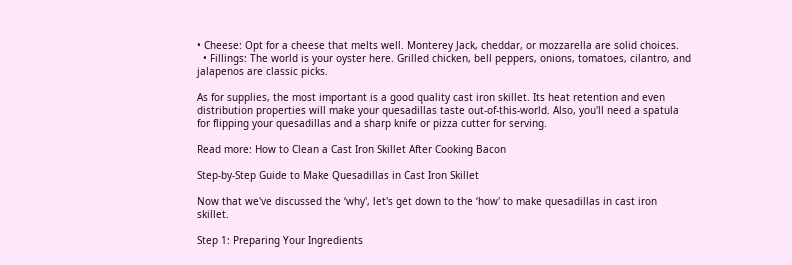• Cheese: Opt for a cheese that melts well. Monterey Jack, cheddar, or mozzarella are solid choices.
  • Fillings: The world is your oyster here. Grilled chicken, bell peppers, onions, tomatoes, cilantro, and jalapenos are classic picks.

As for supplies, the most important is a good quality cast iron skillet. Its heat retention and even distribution properties will make your quesadillas taste out-of-this-world. Also, you'll need a spatula for flipping your quesadillas and a sharp knife or pizza cutter for serving.

Read more: How to Clean a Cast Iron Skillet After Cooking Bacon

Step-by-Step Guide to Make Quesadillas in Cast Iron Skillet

Now that we've discussed the ‘why', let's get down to the ‘how' to make quesadillas in cast iron skillet.

Step 1: Preparing Your Ingredients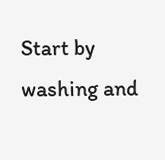Start by washing and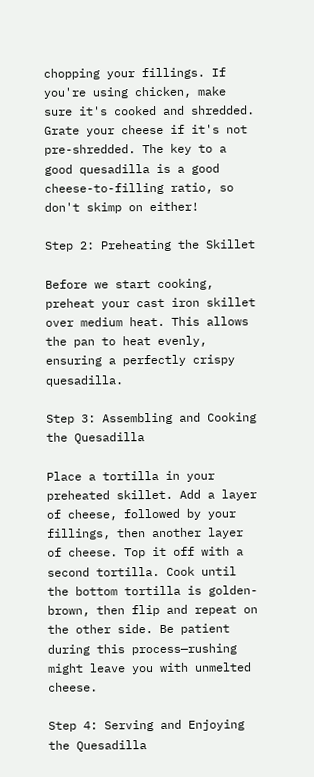chopping your fillings. If you're using chicken, make sure it's cooked and shredded. Grate your cheese if it's not pre-shredded. The key to a good quesadilla is a good cheese-to-filling ratio, so don't skimp on either!

Step 2: Preheating the Skillet

Before we start cooking, preheat your cast iron skillet over medium heat. This allows the pan to heat evenly, ensuring a perfectly crispy quesadilla.

Step 3: Assembling and Cooking the Quesadilla

Place a tortilla in your preheated skillet. Add a layer of cheese, followed by your fillings, then another layer of cheese. Top it off with a second tortilla. Cook until the bottom tortilla is golden-brown, then flip and repeat on the other side. Be patient during this process—rushing might leave you with unmelted cheese.

Step 4: Serving and Enjoying the Quesadilla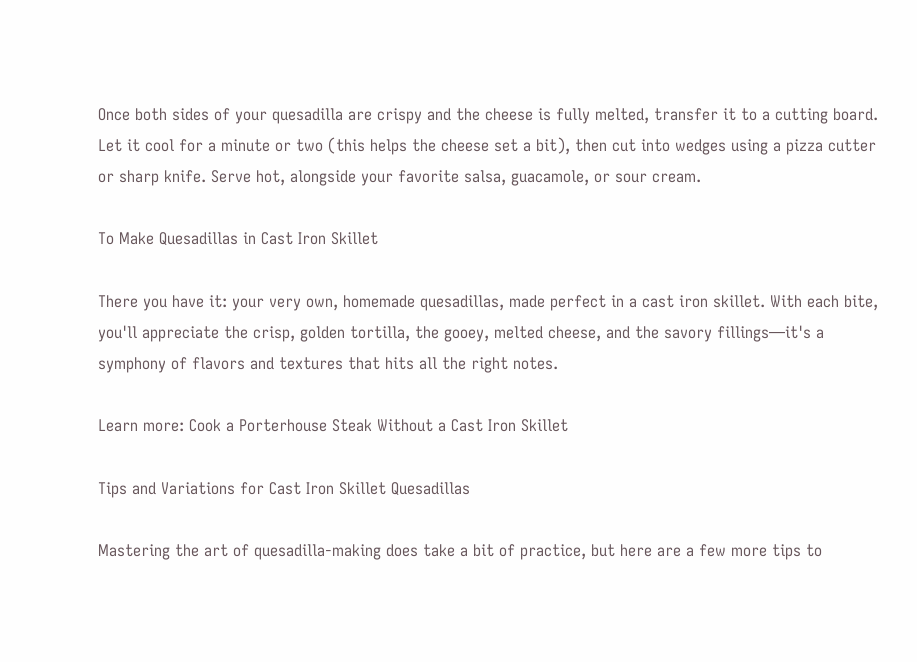Once both sides of your quesadilla are crispy and the cheese is fully melted, transfer it to a cutting board. Let it cool for a minute or two (this helps the cheese set a bit), then cut into wedges using a pizza cutter or sharp knife. Serve hot, alongside your favorite salsa, guacamole, or sour cream.

To Make Quesadillas in Cast Iron Skillet

There you have it: your very own, homemade quesadillas, made perfect in a cast iron skillet. With each bite, you'll appreciate the crisp, golden tortilla, the gooey, melted cheese, and the savory fillings—it's a symphony of flavors and textures that hits all the right notes.

Learn more: Cook a Porterhouse Steak Without a Cast Iron Skillet

Tips and Variations for Cast Iron Skillet Quesadillas

Mastering the art of quesadilla-making does take a bit of practice, but here are a few more tips to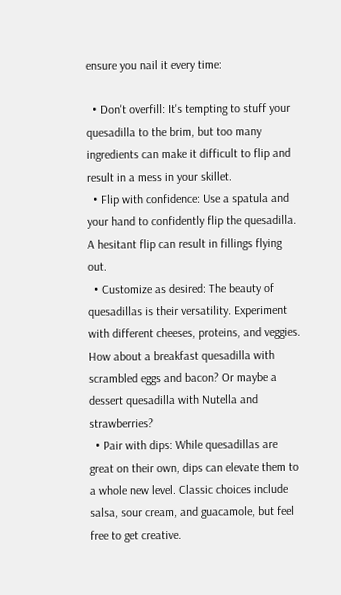ensure you nail it every time:

  • Don't overfill: It's tempting to stuff your quesadilla to the brim, but too many ingredients can make it difficult to flip and result in a mess in your skillet.
  • Flip with confidence: Use a spatula and your hand to confidently flip the quesadilla. A hesitant flip can result in fillings flying out.
  • Customize as desired: The beauty of quesadillas is their versatility. Experiment with different cheeses, proteins, and veggies. How about a breakfast quesadilla with scrambled eggs and bacon? Or maybe a dessert quesadilla with Nutella and strawberries?
  • Pair with dips: While quesadillas are great on their own, dips can elevate them to a whole new level. Classic choices include salsa, sour cream, and guacamole, but feel free to get creative.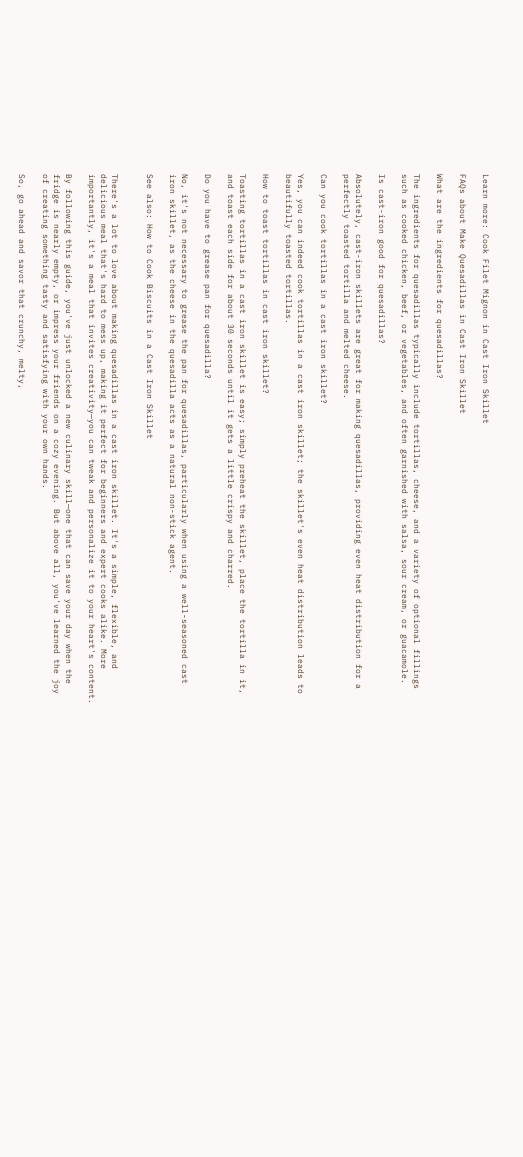Learn more: Cook Filet Mignon in Cast Iron Skillet

FAQs about Make Quesadillas in Cast Iron Skillet

What are the ingredients for quesadillas?

The ingredients for quesadillas typically include tortillas, cheese, and a variety of optional fillings such as cooked chicken, beef, or vegetables, and often garnished with salsa, sour cream, or guacamole.

Is cast-iron good for quesadillas?

Absolutely, cast-iron skillets are great for making quesadillas, providing even heat distribution for a perfectly toasted tortilla and melted cheese.

Can you cook tortillas in a cast iron skillet?

Yes, you can indeed cook tortillas in a cast iron skillet; the skillet's even heat distribution leads to beautifully toasted tortillas.

How to toast tortillas in cast iron skillet?

Toasting tortillas in a cast iron skillet is easy; simply preheat the skillet, place the tortilla in it, and toast each side for about 30 seconds until it gets a little crispy and charred.

Do you have to grease pan for quesadilla?

No, it's not necessary to grease the pan for quesadillas, particularly when using a well-seasoned cast iron skillet, as the cheese in the quesadilla acts as a natural non-stick agent.

See also: How to Cook Biscuits in a Cast Iron Skillet


There's a lot to love about making quesadillas in a cast iron skillet. It's a simple, flexible, and delicious meal that's hard to mess up, making it perfect for beginners and expert cooks alike. More importantly, it's a meal that invites creativity—you can tweak and personalize it to your heart's content.

By following this guide, you've just unlocked a new culinary skill—one that can save your day when the fridge is nearly empty, or impress your friends on a cozy evening. But above all, you've learned the joy of creating something tasty and satisfying with your own hands.

So, go ahead and savor that crunchy, melty,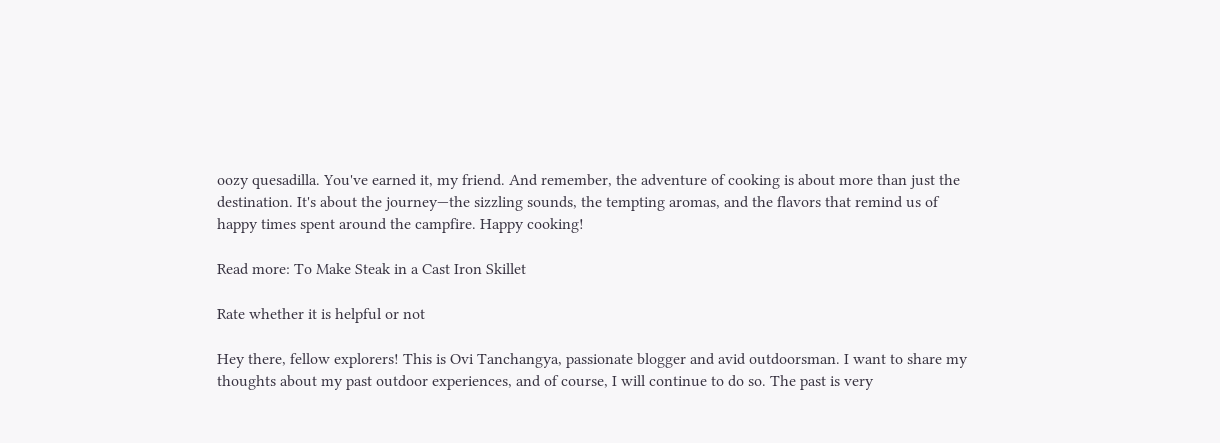oozy quesadilla. You've earned it, my friend. And remember, the adventure of cooking is about more than just the destination. It's about the journey—the sizzling sounds, the tempting aromas, and the flavors that remind us of happy times spent around the campfire. Happy cooking!

Read more: To Make Steak in a Cast Iron Skillet

Rate whether it is helpful or not

Hey there, fellow explorers! This is Ovi Tanchangya, passionate blogger and avid outdoorsman. I want to share my thoughts about my past outdoor experiences, and of course, I will continue to do so. The past is very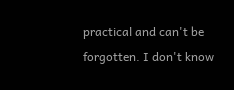practical and can't be forgotten. I don't know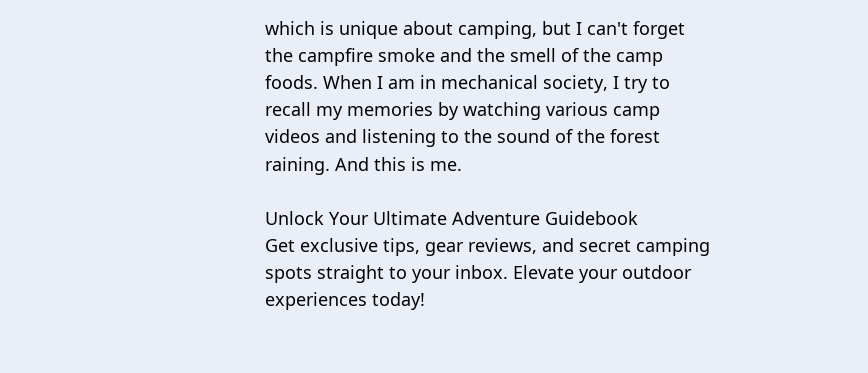which is unique about camping, but I can't forget the campfire smoke and the smell of the camp foods. When I am in mechanical society, I try to recall my memories by watching various camp videos and listening to the sound of the forest raining. And this is me.

Unlock Your Ultimate Adventure Guidebook
Get exclusive tips, gear reviews, and secret camping spots straight to your inbox. Elevate your outdoor experiences today!